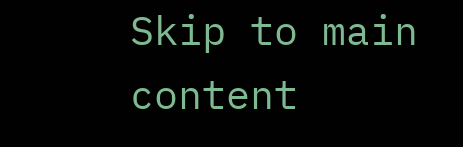Skip to main content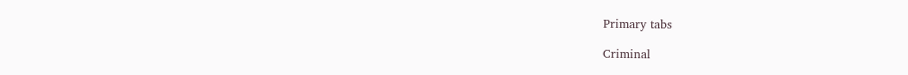Primary tabs

Criminal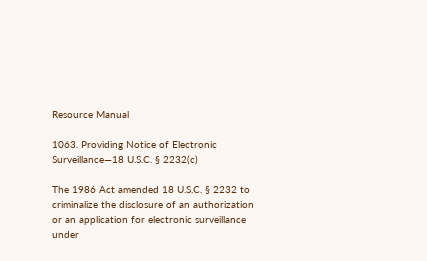Resource Manual

1063. Providing Notice of Electronic Surveillance—18 U.S.C. § 2232(c)

The 1986 Act amended 18 U.S.C. § 2232 to criminalize the disclosure of an authorization or an application for electronic surveillance under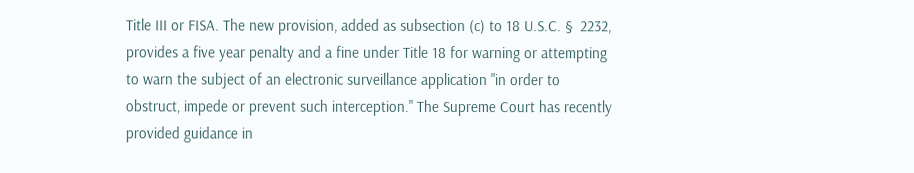Title III or FISA. The new provision, added as subsection (c) to 18 U.S.C. §  2232, provides a five year penalty and a fine under Title 18 for warning or attempting to warn the subject of an electronic surveillance application "in order to obstruct, impede or prevent such interception." The Supreme Court has recently provided guidance in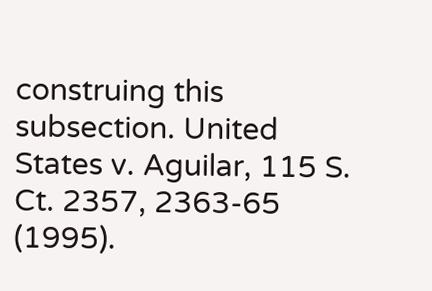construing this subsection. United States v. Aguilar, 115 S. Ct. 2357, 2363-65 (1995).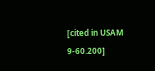[cited in USAM 9-60.200]